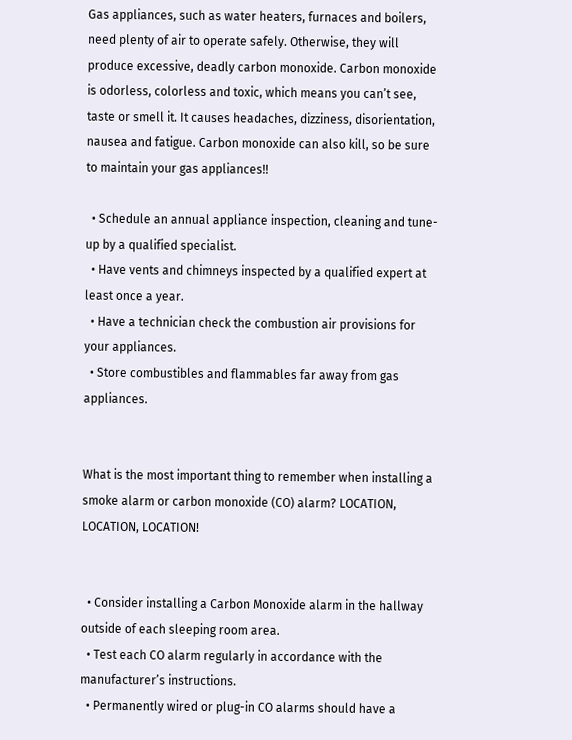Gas appliances, such as water heaters, furnaces and boilers, need plenty of air to operate safely. Otherwise, they will produce excessive, deadly carbon monoxide. Carbon monoxide is odorless, colorless and toxic, which means you can’t see, taste or smell it. It causes headaches, dizziness, disorientation, nausea and fatigue. Carbon monoxide can also kill, so be sure to maintain your gas appliances!!

  • Schedule an annual appliance inspection, cleaning and tune-up by a qualified specialist.
  • Have vents and chimneys inspected by a qualified expert at least once a year.
  • Have a technician check the combustion air provisions for your appliances.
  • Store combustibles and flammables far away from gas appliances.


What is the most important thing to remember when installing a smoke alarm or carbon monoxide (CO) alarm? LOCATION, LOCATION, LOCATION!


  • Consider installing a Carbon Monoxide alarm in the hallway outside of each sleeping room area.
  • Test each CO alarm regularly in accordance with the manufacturer’s instructions.
  • Permanently wired or plug-in CO alarms should have a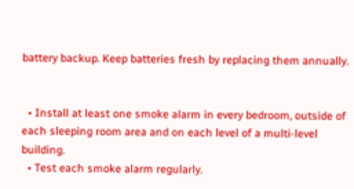battery backup. Keep batteries fresh by replacing them annually.


  • Install at least one smoke alarm in every bedroom, outside of each sleeping room area and on each level of a multi-level building.
  • Test each smoke alarm regularly.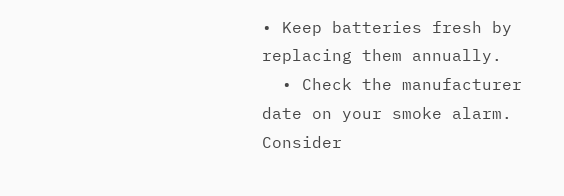• Keep batteries fresh by replacing them annually.
  • Check the manufacturer date on your smoke alarm. Consider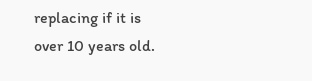replacing if it is over 10 years old.